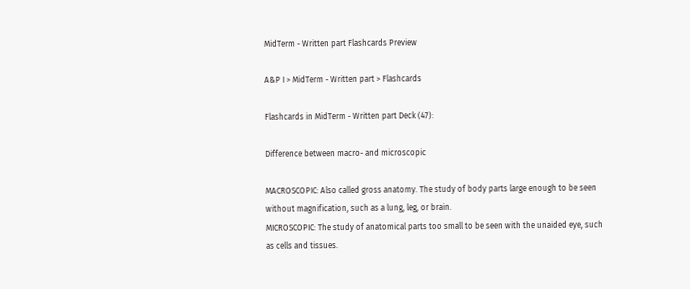MidTerm - Written part Flashcards Preview

A&P I > MidTerm - Written part > Flashcards

Flashcards in MidTerm - Written part Deck (47):

Difference between macro- and microscopic

MACROSCOPIC: Also called gross anatomy. The study of body parts large enough to be seen without magnification, such as a lung, leg, or brain.
MICROSCOPIC: The study of anatomical parts too small to be seen with the unaided eye, such as cells and tissues.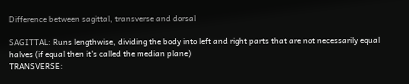Difference between sagittal, transverse and dorsal

SAGITTAL: Runs lengthwise, dividing the body into left and right parts that are not necessarily equal halves (if equal then it's called the median plane)
TRANSVERSE: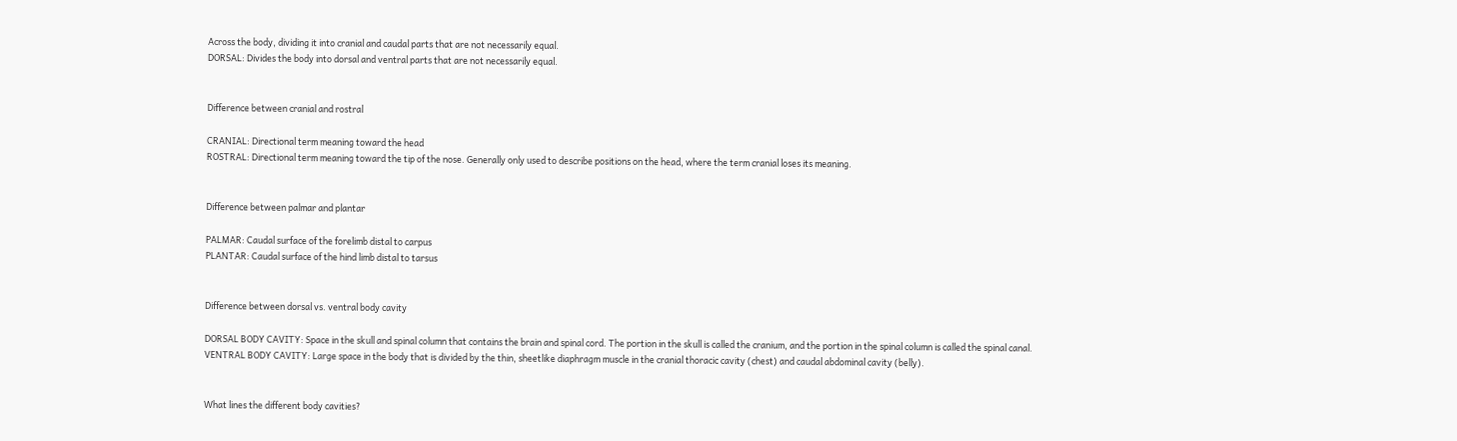Across the body, dividing it into cranial and caudal parts that are not necessarily equal.
DORSAL: Divides the body into dorsal and ventral parts that are not necessarily equal.


Difference between cranial and rostral

CRANIAL: Directional term meaning toward the head
ROSTRAL: Directional term meaning toward the tip of the nose. Generally only used to describe positions on the head, where the term cranial loses its meaning.


Difference between palmar and plantar

PALMAR: Caudal surface of the forelimb distal to carpus
PLANTAR: Caudal surface of the hind limb distal to tarsus


Difference between dorsal vs. ventral body cavity

DORSAL BODY CAVITY: Space in the skull and spinal column that contains the brain and spinal cord. The portion in the skull is called the cranium, and the portion in the spinal column is called the spinal canal.
VENTRAL BODY CAVITY: Large space in the body that is divided by the thin, sheetlike diaphragm muscle in the cranial thoracic cavity (chest) and caudal abdominal cavity (belly).


What lines the different body cavities?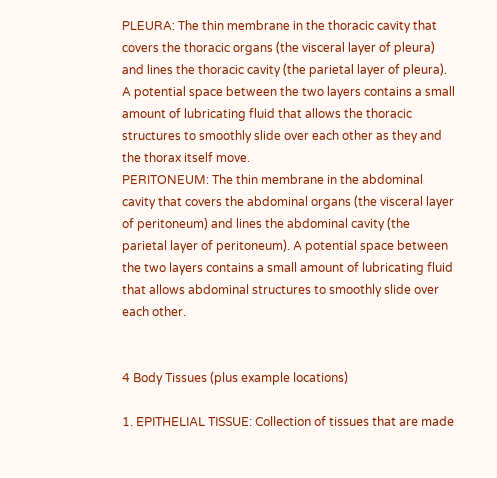PLEURA: The thin membrane in the thoracic cavity that covers the thoracic organs (the visceral layer of pleura) and lines the thoracic cavity (the parietal layer of pleura). A potential space between the two layers contains a small amount of lubricating fluid that allows the thoracic structures to smoothly slide over each other as they and the thorax itself move.
PERITONEUM: The thin membrane in the abdominal cavity that covers the abdominal organs (the visceral layer of peritoneum) and lines the abdominal cavity (the parietal layer of peritoneum). A potential space between the two layers contains a small amount of lubricating fluid that allows abdominal structures to smoothly slide over each other.


4 Body Tissues (plus example locations)

1. EPITHELIAL TISSUE: Collection of tissues that are made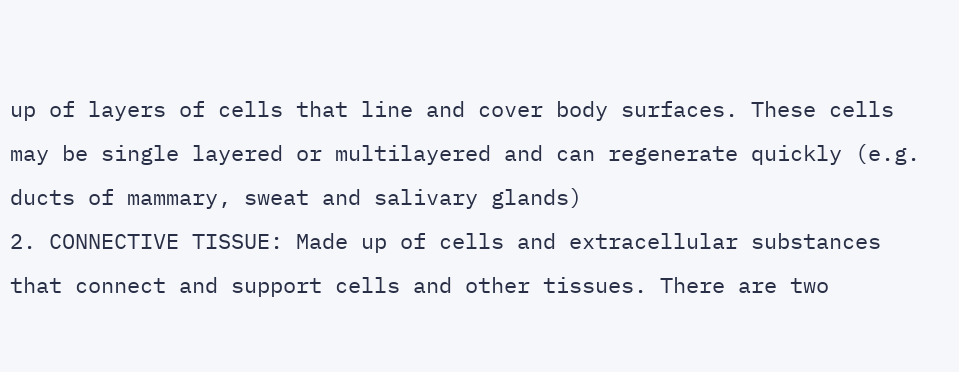up of layers of cells that line and cover body surfaces. These cells may be single layered or multilayered and can regenerate quickly (e.g. ducts of mammary, sweat and salivary glands)
2. CONNECTIVE TISSUE: Made up of cells and extracellular substances that connect and support cells and other tissues. There are two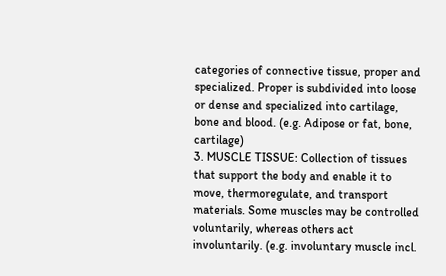categories of connective tissue, proper and specialized. Proper is subdivided into loose or dense and specialized into cartilage, bone and blood. (e.g. Adipose or fat, bone, cartilage)
3. MUSCLE TISSUE: Collection of tissues that support the body and enable it to move, thermoregulate, and transport materials. Some muscles may be controlled voluntarily, whereas others act involuntarily. (e.g. involuntary muscle incl.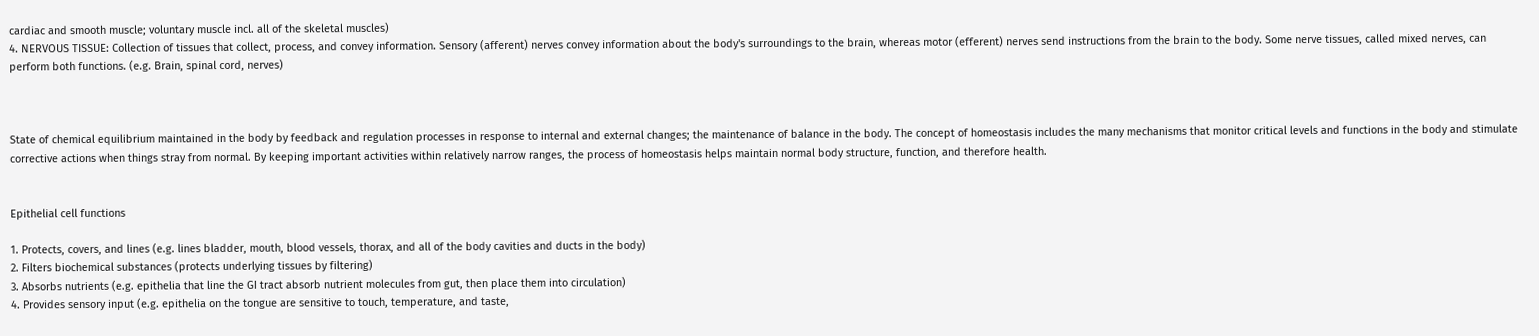cardiac and smooth muscle; voluntary muscle incl. all of the skeletal muscles)
4. NERVOUS TISSUE: Collection of tissues that collect, process, and convey information. Sensory (afferent) nerves convey information about the body's surroundings to the brain, whereas motor (efferent) nerves send instructions from the brain to the body. Some nerve tissues, called mixed nerves, can perform both functions. (e.g. Brain, spinal cord, nerves)



State of chemical equilibrium maintained in the body by feedback and regulation processes in response to internal and external changes; the maintenance of balance in the body. The concept of homeostasis includes the many mechanisms that monitor critical levels and functions in the body and stimulate corrective actions when things stray from normal. By keeping important activities within relatively narrow ranges, the process of homeostasis helps maintain normal body structure, function, and therefore health.


Epithelial cell functions

1. Protects, covers, and lines (e.g. lines bladder, mouth, blood vessels, thorax, and all of the body cavities and ducts in the body)
2. Filters biochemical substances (protects underlying tissues by filtering)
3. Absorbs nutrients (e.g. epithelia that line the GI tract absorb nutrient molecules from gut, then place them into circulation)
4. Provides sensory input (e.g. epithelia on the tongue are sensitive to touch, temperature, and taste,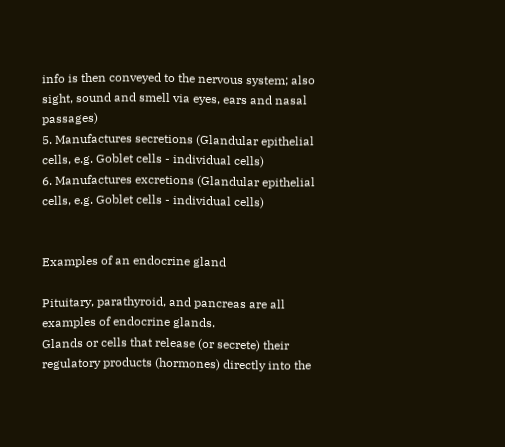info is then conveyed to the nervous system; also sight, sound and smell via eyes, ears and nasal passages)
5. Manufactures secretions (Glandular epithelial cells, e.g. Goblet cells - individual cells)
6. Manufactures excretions (Glandular epithelial cells, e.g. Goblet cells - individual cells)


Examples of an endocrine gland

Pituitary, parathyroid, and pancreas are all examples of endocrine glands.
Glands or cells that release (or secrete) their regulatory products (hormones) directly into the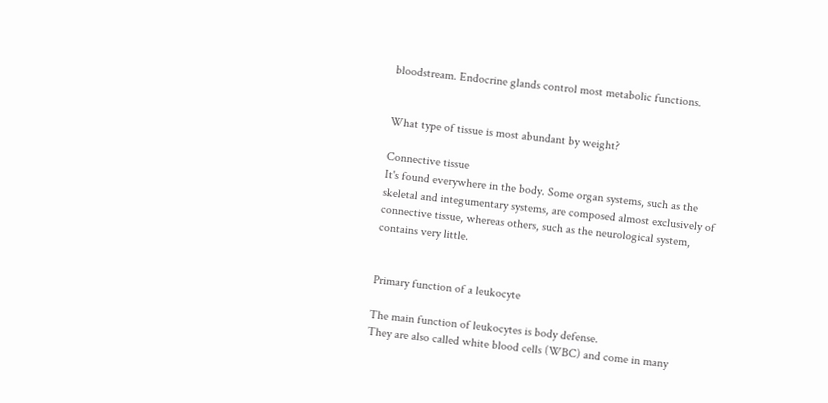bloodstream. Endocrine glands control most metabolic functions.


What type of tissue is most abundant by weight?

Connective tissue
It's found everywhere in the body. Some organ systems, such as the skeletal and integumentary systems, are composed almost exclusively of connective tissue, whereas others, such as the neurological system, contains very little.


Primary function of a leukocyte

The main function of leukocytes is body defense.
They are also called white blood cells (WBC) and come in many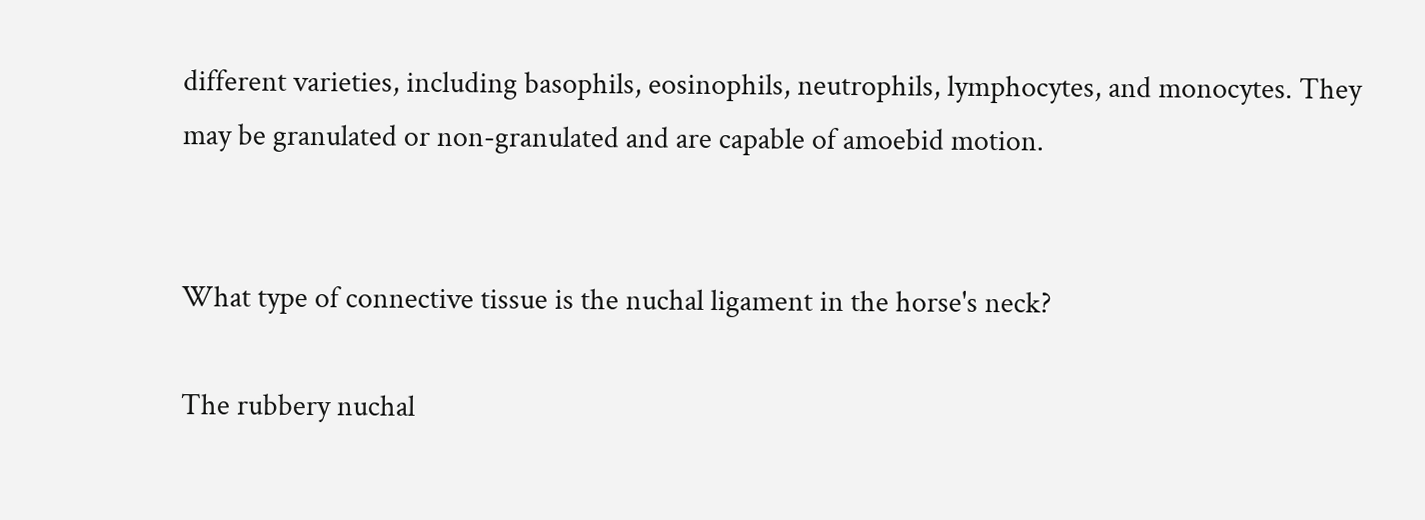different varieties, including basophils, eosinophils, neutrophils, lymphocytes, and monocytes. They may be granulated or non-granulated and are capable of amoebid motion.


What type of connective tissue is the nuchal ligament in the horse's neck?

The rubbery nuchal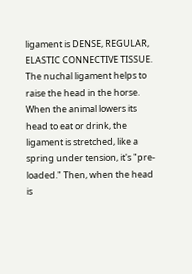ligament is DENSE, REGULAR, ELASTIC CONNECTIVE TISSUE.
The nuchal ligament helps to raise the head in the horse. When the animal lowers its head to eat or drink, the ligament is stretched, like a spring under tension, it's "pre-loaded." Then, when the head is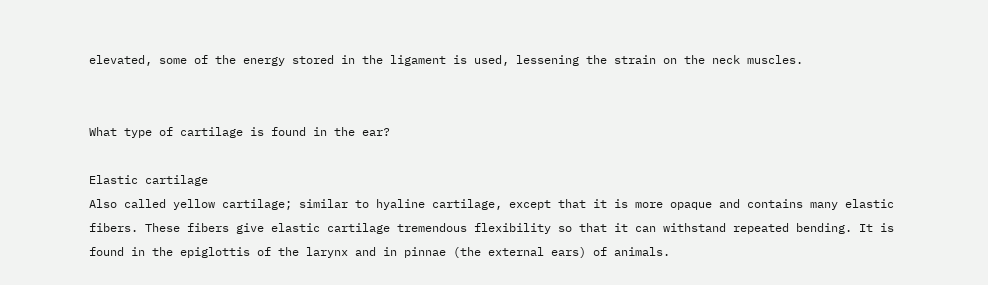elevated, some of the energy stored in the ligament is used, lessening the strain on the neck muscles.


What type of cartilage is found in the ear?

Elastic cartilage
Also called yellow cartilage; similar to hyaline cartilage, except that it is more opaque and contains many elastic fibers. These fibers give elastic cartilage tremendous flexibility so that it can withstand repeated bending. It is found in the epiglottis of the larynx and in pinnae (the external ears) of animals.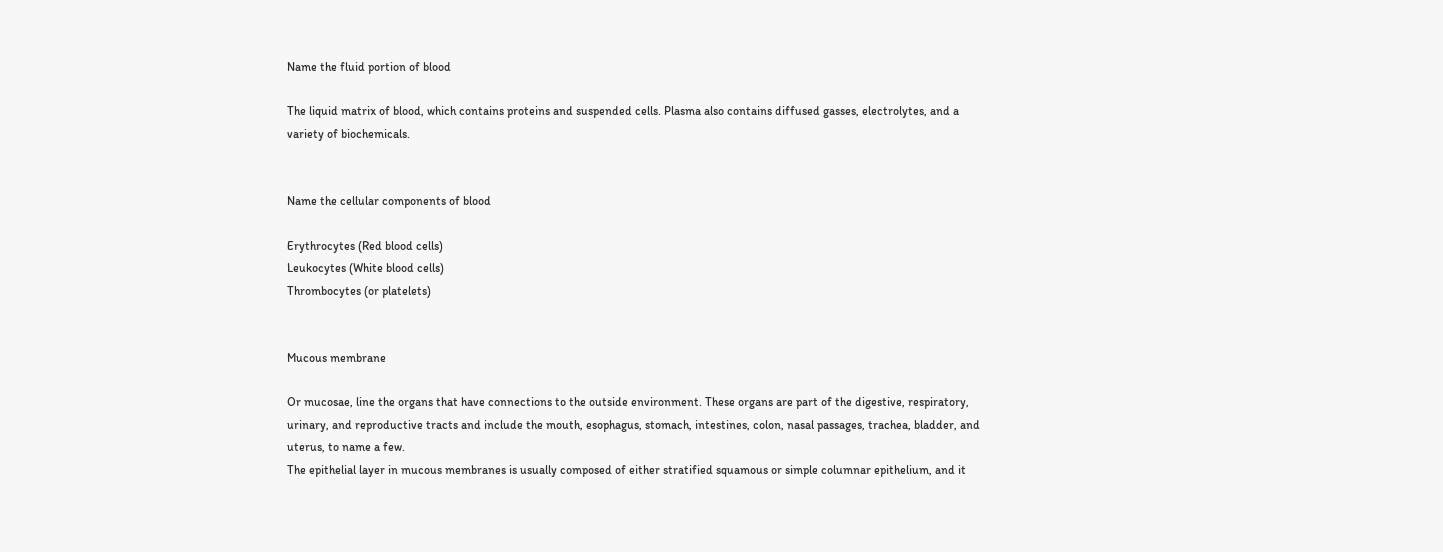Name the fluid portion of blood

The liquid matrix of blood, which contains proteins and suspended cells. Plasma also contains diffused gasses, electrolytes, and a variety of biochemicals.


Name the cellular components of blood

Erythrocytes (Red blood cells)
Leukocytes (White blood cells)
Thrombocytes (or platelets)


Mucous membrane

Or mucosae, line the organs that have connections to the outside environment. These organs are part of the digestive, respiratory, urinary, and reproductive tracts and include the mouth, esophagus, stomach, intestines, colon, nasal passages, trachea, bladder, and uterus, to name a few.
The epithelial layer in mucous membranes is usually composed of either stratified squamous or simple columnar epithelium, and it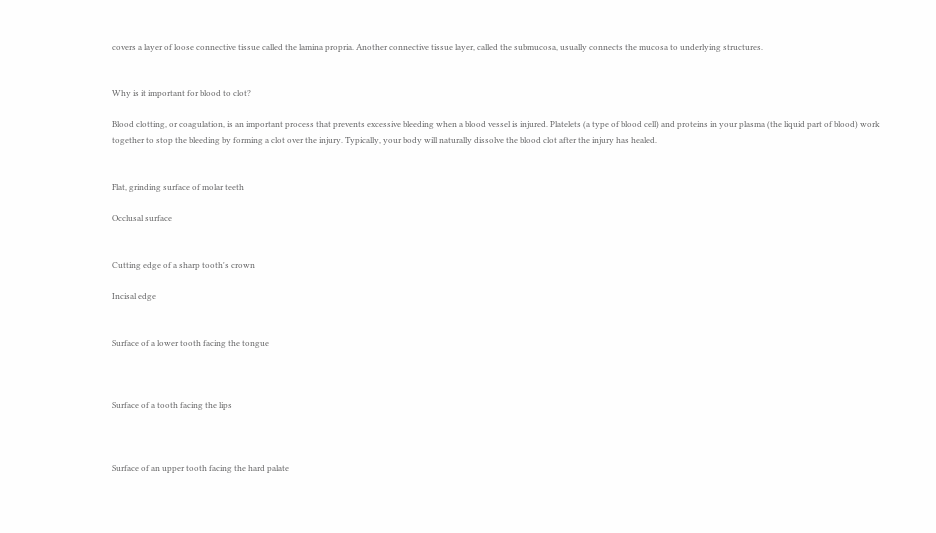covers a layer of loose connective tissue called the lamina propria. Another connective tissue layer, called the submucosa, usually connects the mucosa to underlying structures.


Why is it important for blood to clot?

Blood clotting, or coagulation, is an important process that prevents excessive bleeding when a blood vessel is injured. Platelets (a type of blood cell) and proteins in your plasma (the liquid part of blood) work together to stop the bleeding by forming a clot over the injury. Typically, your body will naturally dissolve the blood clot after the injury has healed.


Flat, grinding surface of molar teeth

Occlusal surface


Cutting edge of a sharp tooth's crown

Incisal edge


Surface of a lower tooth facing the tongue



Surface of a tooth facing the lips



Surface of an upper tooth facing the hard palate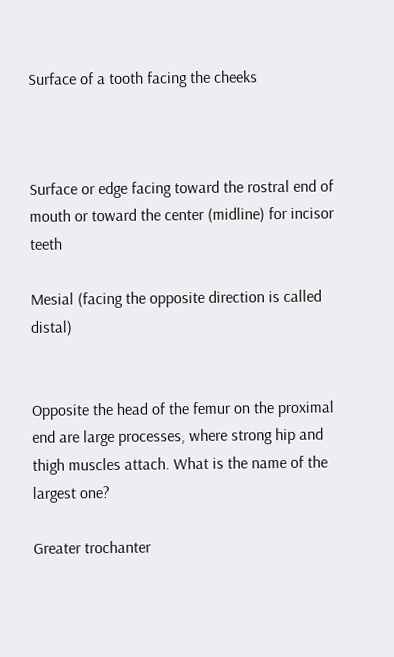Surface of a tooth facing the cheeks



Surface or edge facing toward the rostral end of mouth or toward the center (midline) for incisor teeth

Mesial (facing the opposite direction is called distal)


Opposite the head of the femur on the proximal end are large processes, where strong hip and thigh muscles attach. What is the name of the largest one?

Greater trochanter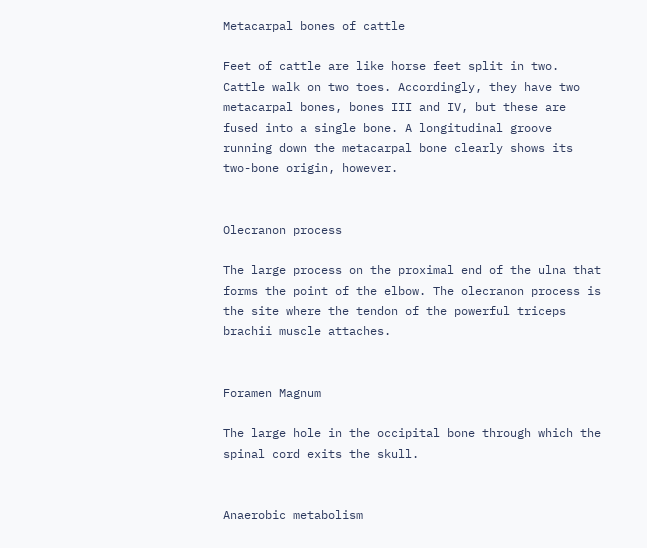Metacarpal bones of cattle

Feet of cattle are like horse feet split in two. Cattle walk on two toes. Accordingly, they have two metacarpal bones, bones III and IV, but these are fused into a single bone. A longitudinal groove running down the metacarpal bone clearly shows its two-bone origin, however.


Olecranon process

The large process on the proximal end of the ulna that forms the point of the elbow. The olecranon process is the site where the tendon of the powerful triceps brachii muscle attaches.


Foramen Magnum

The large hole in the occipital bone through which the spinal cord exits the skull.


Anaerobic metabolism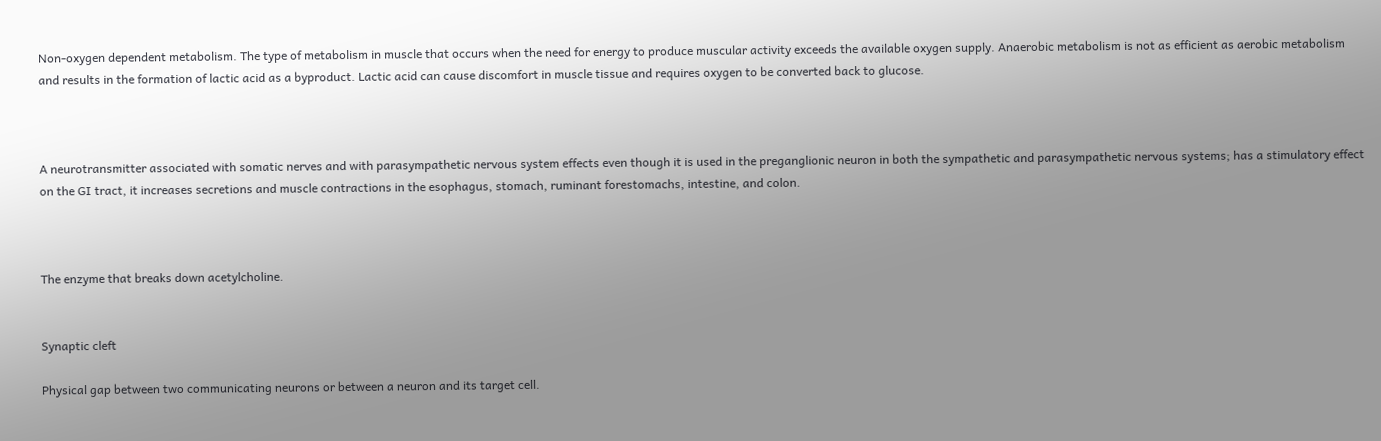Non-oxygen dependent metabolism. The type of metabolism in muscle that occurs when the need for energy to produce muscular activity exceeds the available oxygen supply. Anaerobic metabolism is not as efficient as aerobic metabolism and results in the formation of lactic acid as a byproduct. Lactic acid can cause discomfort in muscle tissue and requires oxygen to be converted back to glucose.



A neurotransmitter associated with somatic nerves and with parasympathetic nervous system effects even though it is used in the preganglionic neuron in both the sympathetic and parasympathetic nervous systems; has a stimulatory effect on the GI tract, it increases secretions and muscle contractions in the esophagus, stomach, ruminant forestomachs, intestine, and colon.



The enzyme that breaks down acetylcholine.


Synaptic cleft

Physical gap between two communicating neurons or between a neuron and its target cell.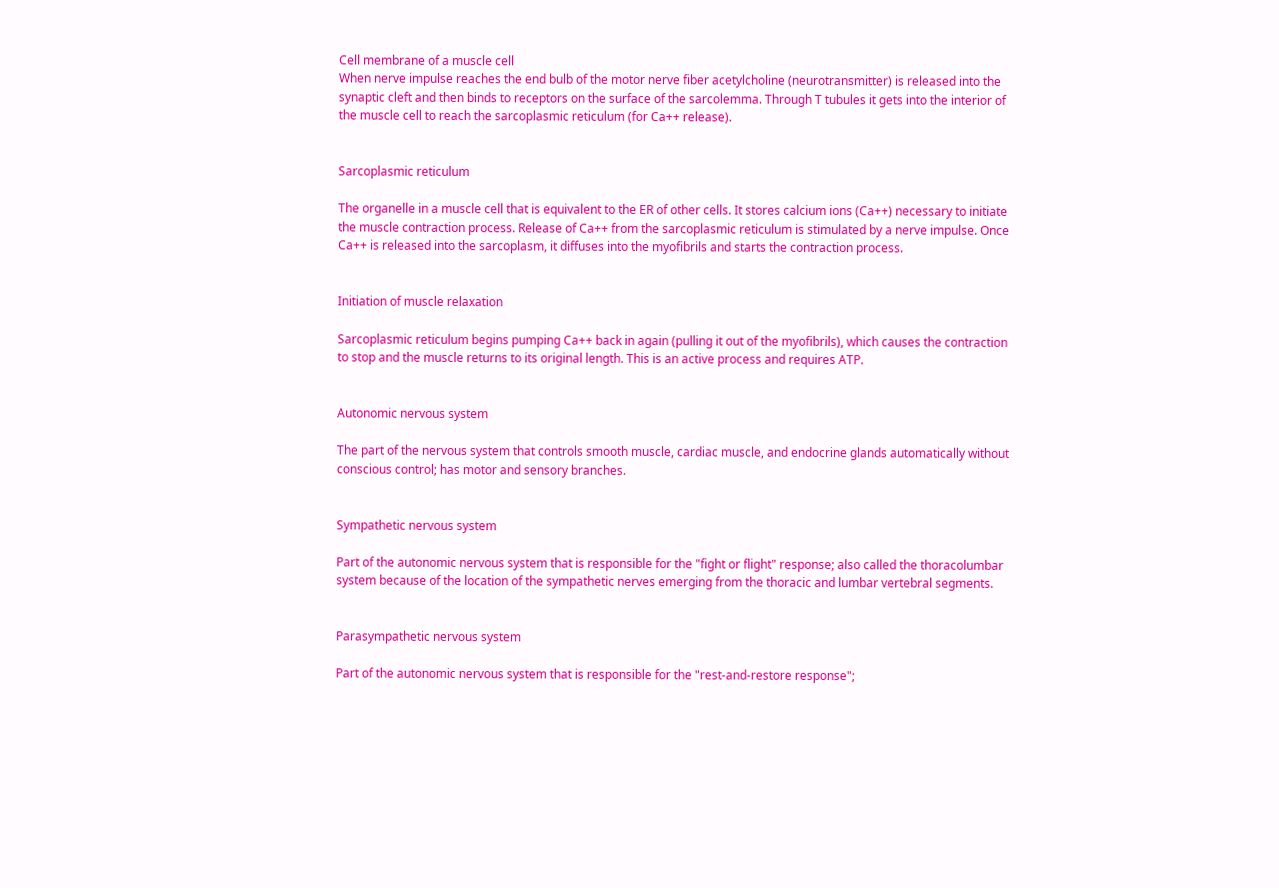Cell membrane of a muscle cell
When nerve impulse reaches the end bulb of the motor nerve fiber acetylcholine (neurotransmitter) is released into the synaptic cleft and then binds to receptors on the surface of the sarcolemma. Through T tubules it gets into the interior of the muscle cell to reach the sarcoplasmic reticulum (for Ca++ release).


Sarcoplasmic reticulum

The organelle in a muscle cell that is equivalent to the ER of other cells. It stores calcium ions (Ca++) necessary to initiate the muscle contraction process. Release of Ca++ from the sarcoplasmic reticulum is stimulated by a nerve impulse. Once Ca++ is released into the sarcoplasm, it diffuses into the myofibrils and starts the contraction process.


Initiation of muscle relaxation

Sarcoplasmic reticulum begins pumping Ca++ back in again (pulling it out of the myofibrils), which causes the contraction to stop and the muscle returns to its original length. This is an active process and requires ATP.


Autonomic nervous system

The part of the nervous system that controls smooth muscle, cardiac muscle, and endocrine glands automatically without conscious control; has motor and sensory branches.


Sympathetic nervous system

Part of the autonomic nervous system that is responsible for the "fight or flight" response; also called the thoracolumbar system because of the location of the sympathetic nerves emerging from the thoracic and lumbar vertebral segments.


Parasympathetic nervous system

Part of the autonomic nervous system that is responsible for the "rest-and-restore response";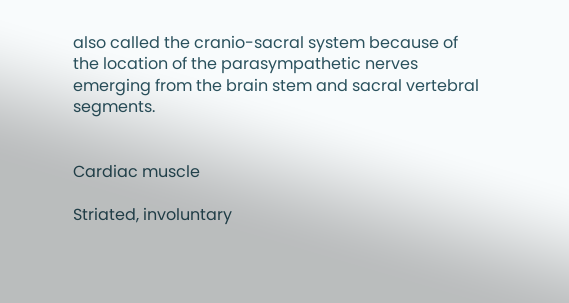also called the cranio-sacral system because of the location of the parasympathetic nerves emerging from the brain stem and sacral vertebral segments.


Cardiac muscle

Striated, involuntary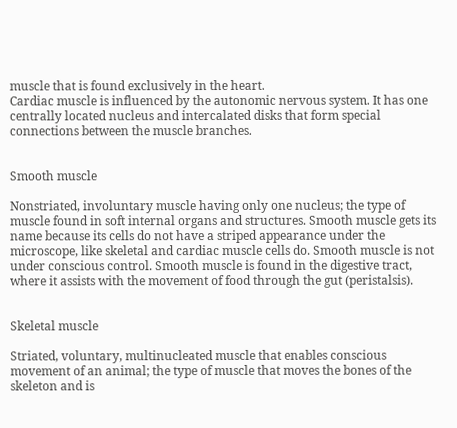muscle that is found exclusively in the heart.
Cardiac muscle is influenced by the autonomic nervous system. It has one centrally located nucleus and intercalated disks that form special connections between the muscle branches.


Smooth muscle

Nonstriated, involuntary muscle having only one nucleus; the type of muscle found in soft internal organs and structures. Smooth muscle gets its name because its cells do not have a striped appearance under the microscope, like skeletal and cardiac muscle cells do. Smooth muscle is not under conscious control. Smooth muscle is found in the digestive tract, where it assists with the movement of food through the gut (peristalsis).


Skeletal muscle

Striated, voluntary, multinucleated muscle that enables conscious movement of an animal; the type of muscle that moves the bones of the skeleton and is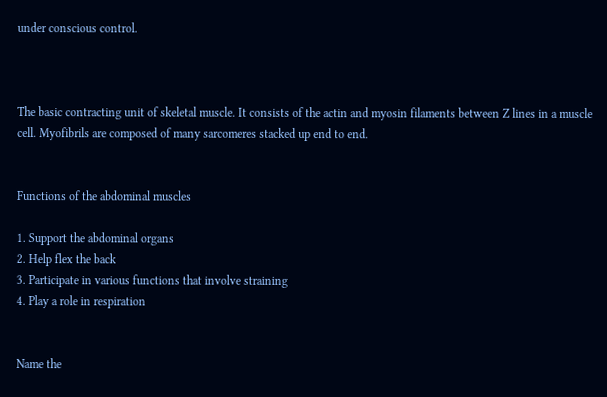under conscious control.



The basic contracting unit of skeletal muscle. It consists of the actin and myosin filaments between Z lines in a muscle cell. Myofibrils are composed of many sarcomeres stacked up end to end.


Functions of the abdominal muscles

1. Support the abdominal organs
2. Help flex the back
3. Participate in various functions that involve straining
4. Play a role in respiration


Name the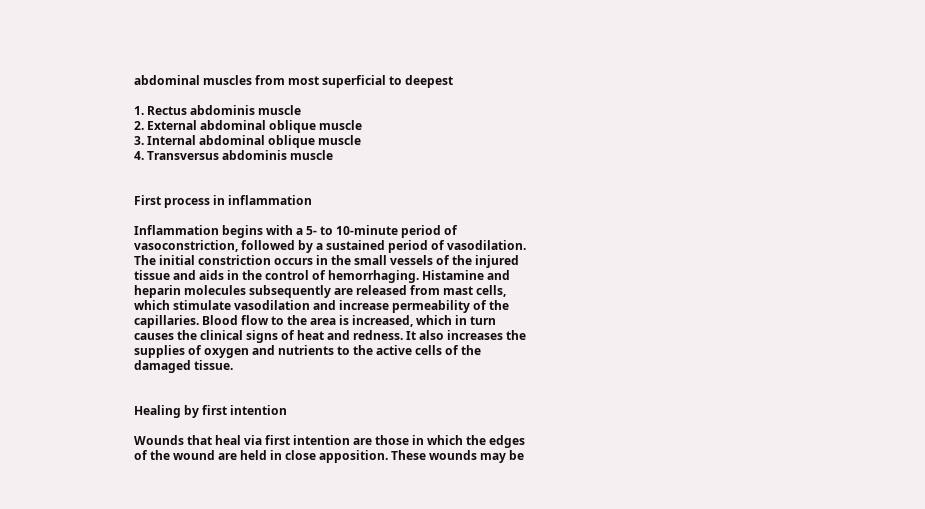abdominal muscles from most superficial to deepest

1. Rectus abdominis muscle
2. External abdominal oblique muscle
3. Internal abdominal oblique muscle
4. Transversus abdominis muscle


First process in inflammation

Inflammation begins with a 5- to 10-minute period of vasoconstriction, followed by a sustained period of vasodilation. The initial constriction occurs in the small vessels of the injured tissue and aids in the control of hemorrhaging. Histamine and heparin molecules subsequently are released from mast cells, which stimulate vasodilation and increase permeability of the capillaries. Blood flow to the area is increased, which in turn causes the clinical signs of heat and redness. It also increases the supplies of oxygen and nutrients to the active cells of the damaged tissue.


Healing by first intention

Wounds that heal via first intention are those in which the edges of the wound are held in close apposition. These wounds may be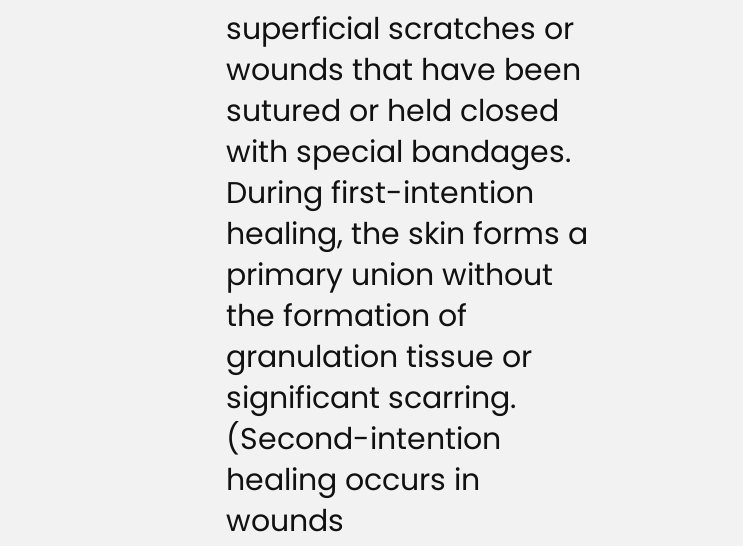superficial scratches or wounds that have been sutured or held closed with special bandages. During first-intention healing, the skin forms a primary union without the formation of granulation tissue or significant scarring.
(Second-intention healing occurs in wounds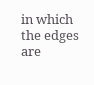in which the edges are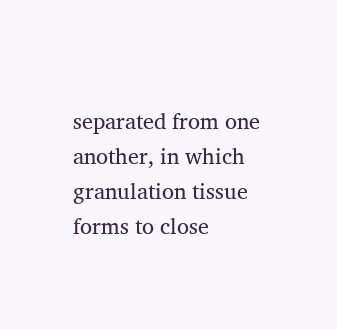separated from one another, in which granulation tissue forms to close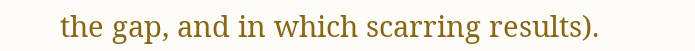the gap, and in which scarring results).